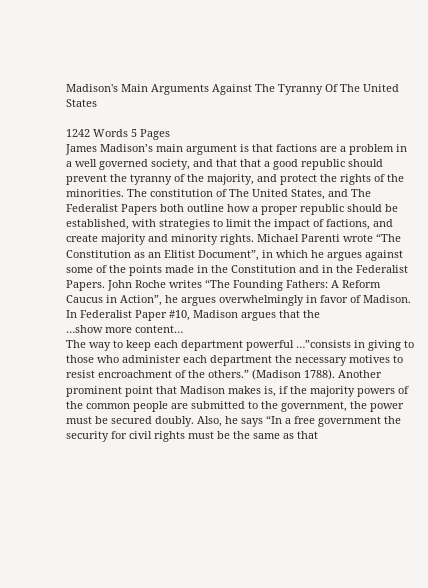Madison's Main Arguments Against The Tyranny Of The United States

1242 Words 5 Pages
James Madison’s main argument is that factions are a problem in a well governed society, and that that a good republic should prevent the tyranny of the majority, and protect the rights of the minorities. The constitution of The United States, and The Federalist Papers both outline how a proper republic should be established, with strategies to limit the impact of factions, and create majority and minority rights. Michael Parenti wrote “The Constitution as an Elitist Document”, in which he argues against some of the points made in the Constitution and in the Federalist Papers. John Roche writes “The Founding Fathers: A Reform Caucus in Action”, he argues overwhelmingly in favor of Madison.
In Federalist Paper #10, Madison argues that the
…show more content…
The way to keep each department powerful …”consists in giving to those who administer each department the necessary motives to resist encroachment of the others.” (Madison 1788). Another prominent point that Madison makes is, if the majority powers of the common people are submitted to the government, the power must be secured doubly. Also, he says “In a free government the security for civil rights must be the same as that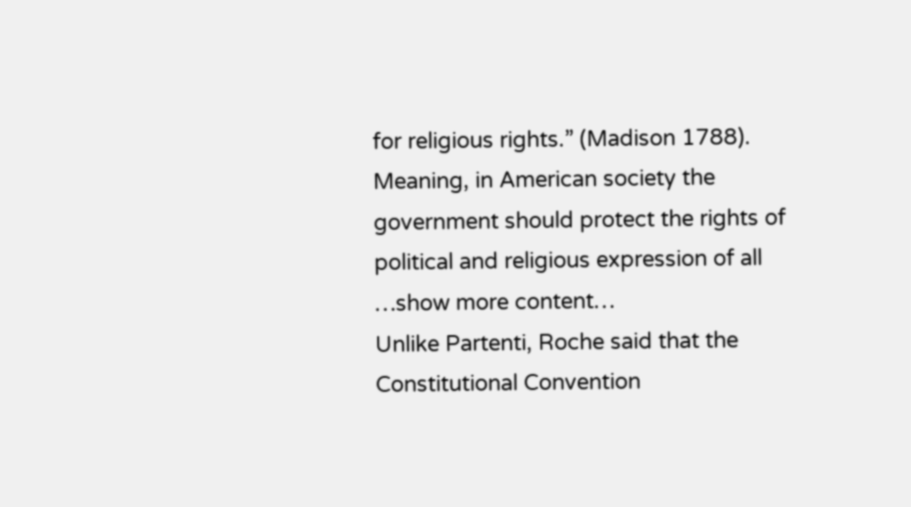for religious rights.” (Madison 1788). Meaning, in American society the government should protect the rights of political and religious expression of all …show more content…
Unlike Partenti, Roche said that the Constitutional Convention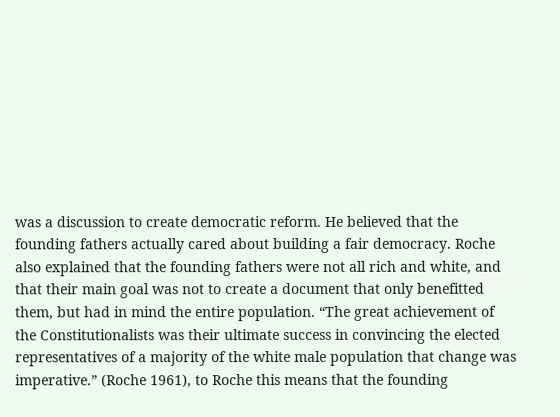was a discussion to create democratic reform. He believed that the founding fathers actually cared about building a fair democracy. Roche also explained that the founding fathers were not all rich and white, and that their main goal was not to create a document that only benefitted them, but had in mind the entire population. “The great achievement of the Constitutionalists was their ultimate success in convincing the elected representatives of a majority of the white male population that change was imperative.” (Roche 1961), to Roche this means that the founding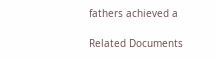fathers achieved a

Related Documents